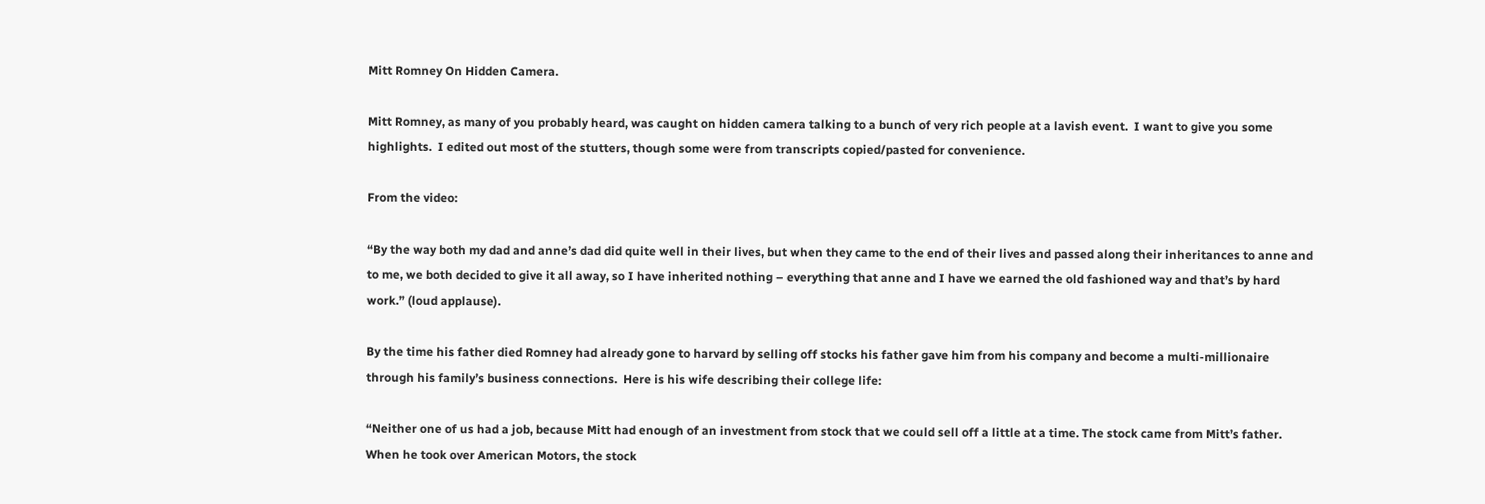Mitt Romney On Hidden Camera.

Mitt Romney, as many of you probably heard, was caught on hidden camera talking to a bunch of very rich people at a lavish event.  I want to give you some highlights.  I edited out most of the stutters, though some were from transcripts copied/pasted for convenience.

From the video:

“By the way both my dad and anne’s dad did quite well in their lives, but when they came to the end of their lives and passed along their inheritances to anne and to me, we both decided to give it all away, so I have inherited nothing – everything that anne and I have we earned the old fashioned way and that’s by hard work.” (loud applause).

By the time his father died Romney had already gone to harvard by selling off stocks his father gave him from his company and become a multi-millionaire through his family’s business connections.  Here is his wife describing their college life:

“Neither one of us had a job, because Mitt had enough of an investment from stock that we could sell off a little at a time. The stock came from Mitt’s father. When he took over American Motors, the stock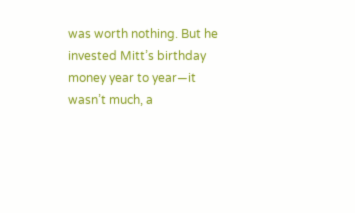was worth nothing. But he invested Mitt’s birthday money year to year—it wasn’t much, a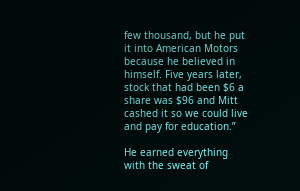few thousand, but he put it into American Motors because he believed in himself. Five years later, stock that had been $6 a share was $96 and Mitt cashed it so we could live and pay for education.”

He earned everything with the sweat of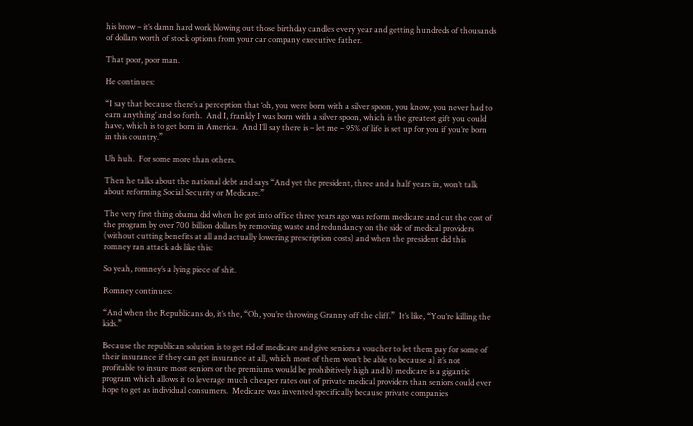his brow – it’s damn hard work blowing out those birthday candles every year and getting hundreds of thousands of dollars worth of stock options from your car company executive father.

That poor, poor man.

He continues:

“I say that because there’s a perception that ‘oh, you were born with a silver spoon, you know, you never had to earn anything’ and so forth.  And I, frankly I was born with a silver spoon, which is the greatest gift you could have, which is to get born in America.  And I’ll say there is – let me – 95% of life is set up for you if you’re born in this country.”

Uh huh.  For some more than others.

Then he talks about the national debt and says “And yet the president, three and a half years in, won’t talk about reforming Social Security or Medicare.”

The very first thing obama did when he got into office three years ago was reform medicare and cut the cost of the program by over 700 billion dollars by removing waste and redundancy on the side of medical providers (without cutting benefits at all and actually lowering prescription costs) and when the president did this romney ran attack ads like this:

So yeah, romney’s a lying piece of shit.

Romney continues:

“And when the Republicans do, it’s the, “Oh, you’re throwing Granny off the cliff.”  It’s like, “You’re killing the kids.”

Because the republican solution is to get rid of medicare and give seniors a voucher to let them pay for some of their insurance if they can get insurance at all, which most of them won’t be able to because a) it’s not profitable to insure most seniors or the premiums would be prohibitively high and b) medicare is a gigantic program which allows it to leverage much cheaper rates out of private medical providers than seniors could ever hope to get as individual consumers.  Medicare was invented specifically because private companies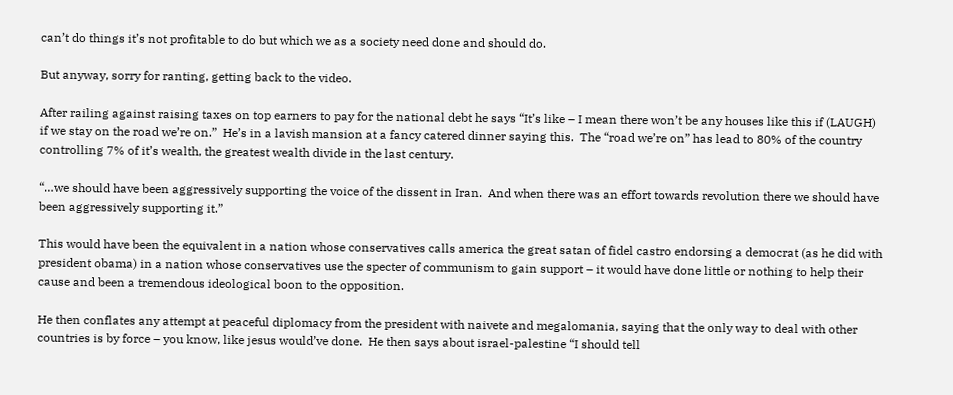can’t do things it’s not profitable to do but which we as a society need done and should do.

But anyway, sorry for ranting, getting back to the video.

After railing against raising taxes on top earners to pay for the national debt he says “It’s like – I mean there won’t be any houses like this if (LAUGH) if we stay on the road we’re on.”  He’s in a lavish mansion at a fancy catered dinner saying this.  The “road we’re on” has lead to 80% of the country controlling 7% of it’s wealth, the greatest wealth divide in the last century.

“…we should have been aggressively supporting the voice of the dissent in Iran.  And when there was an effort towards revolution there we should have been aggressively supporting it.”

This would have been the equivalent in a nation whose conservatives calls america the great satan of fidel castro endorsing a democrat (as he did with president obama) in a nation whose conservatives use the specter of communism to gain support – it would have done little or nothing to help their cause and been a tremendous ideological boon to the opposition.

He then conflates any attempt at peaceful diplomacy from the president with naivete and megalomania, saying that the only way to deal with other countries is by force – you know, like jesus would’ve done.  He then says about israel-palestine “I should tell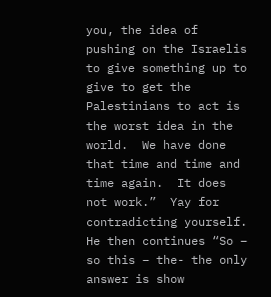you, the idea of pushing on the Israelis to give something up to give to get the Palestinians to act is the worst idea in the world.  We have done that time and time and time again.  It does not work.”  Yay for contradicting yourself.  He then continues “So – so this – the- the only answer is show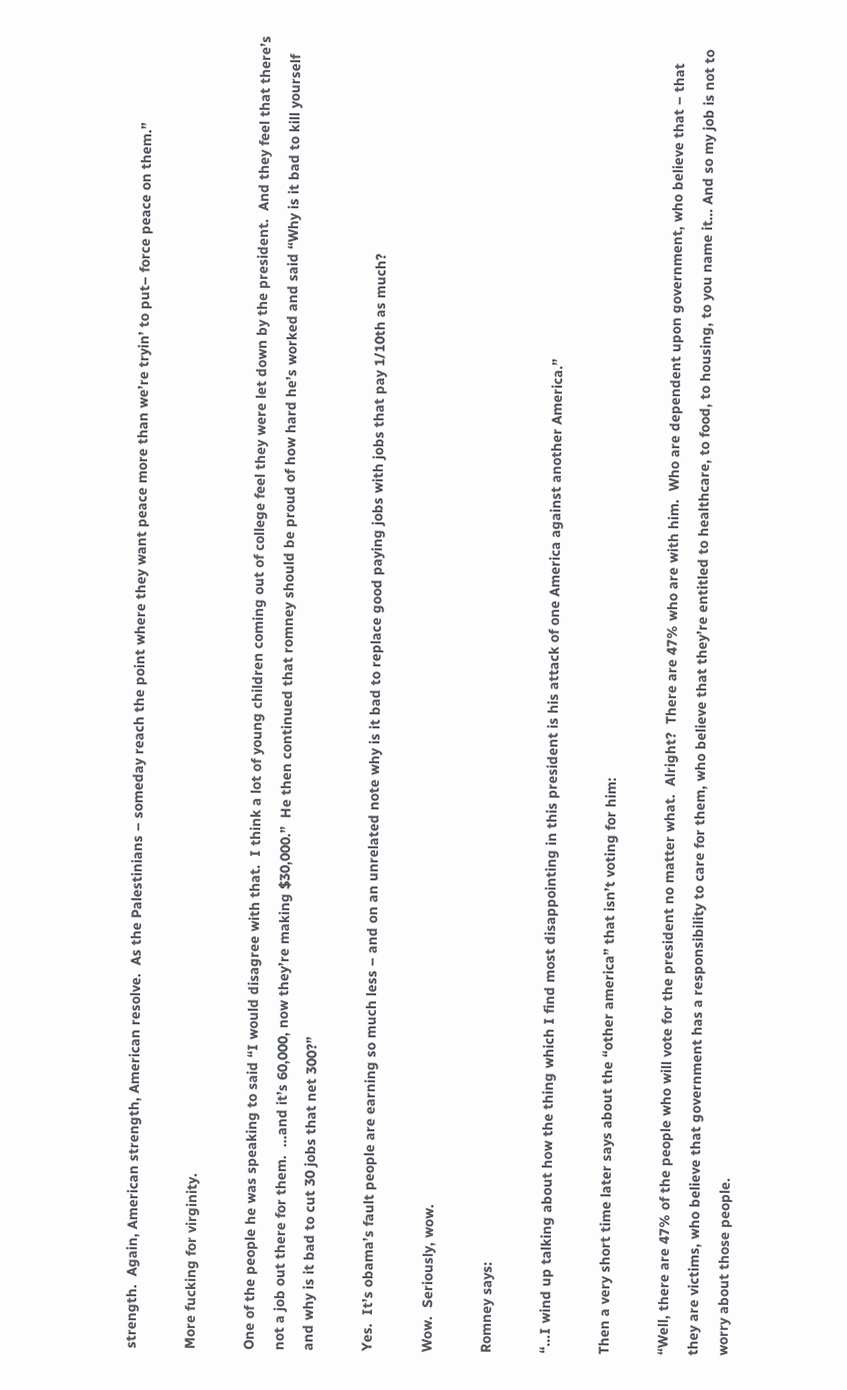strength.  Again, American strength, American resolve.  As the Palestinians – someday reach the point where they want peace more than we’re tryin’ to put– force peace on them.”

More fucking for virginity.

One of the people he was speaking to said “I would disagree with that.  I think a lot of young children coming out of college feel they were let down by the president.  And they feel that there’s not a job out there for them.  …and it’s 60,000, now they’re making $30,000.”  He then continued that romney should be proud of how hard he’s worked and said “Why is it bad to kill yourself and why is it bad to cut 30 jobs that net 300?”

Yes.  It’s obama’s fault people are earning so much less – and on an unrelated note why is it bad to replace good paying jobs with jobs that pay 1/10th as much?

Wow.  Seriously, wow.

Romney says:

“…I wind up talking about how the thing which I find most disappointing in this president is his attack of one America against another America.”

Then a very short time later says about the “other america” that isn’t voting for him:

“Well, there are 47% of the people who will vote for the president no matter what.  Alright?  There are 47% who are with him.  Who are dependent upon government, who believe that – that they are victims, who believe that government has a responsibility to care for them, who believe that they’re entitled to healthcare, to food, to housing, to you name it… And so my job is not to worry about those people.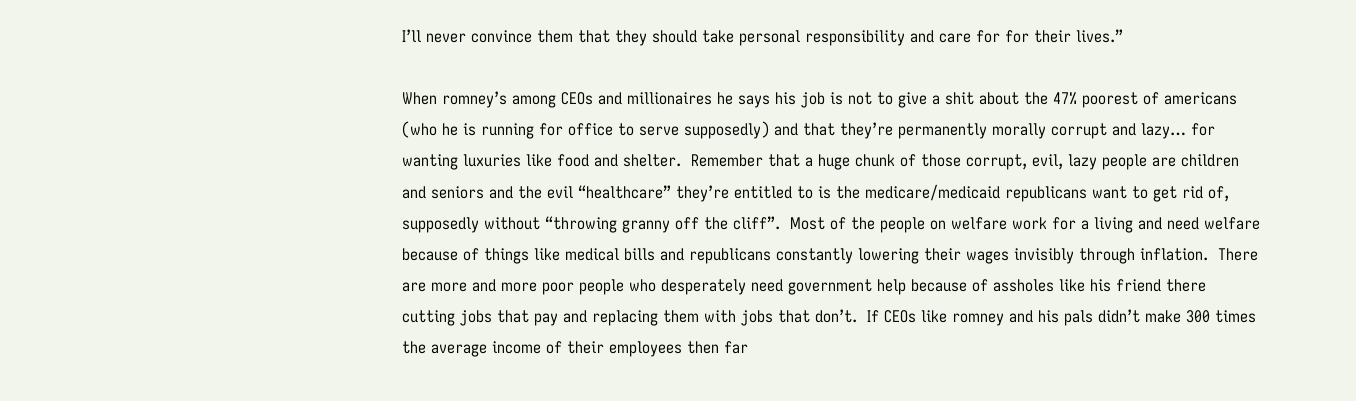I’ll never convince them that they should take personal responsibility and care for for their lives.”

When romney’s among CEOs and millionaires he says his job is not to give a shit about the 47% poorest of americans (who he is running for office to serve supposedly) and that they’re permanently morally corrupt and lazy… for wanting luxuries like food and shelter.  Remember that a huge chunk of those corrupt, evil, lazy people are children and seniors and the evil “healthcare” they’re entitled to is the medicare/medicaid republicans want to get rid of, supposedly without “throwing granny off the cliff”.  Most of the people on welfare work for a living and need welfare because of things like medical bills and republicans constantly lowering their wages invisibly through inflation.  There are more and more poor people who desperately need government help because of assholes like his friend there cutting jobs that pay and replacing them with jobs that don’t.  If CEOs like romney and his pals didn’t make 300 times the average income of their employees then far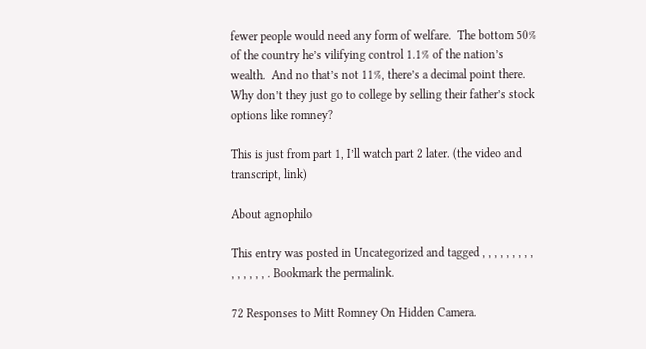fewer people would need any form of welfare.  The bottom 50% of the country he’s vilifying control 1.1% of the nation’s wealth.  And no that’s not 11%, there’s a decimal point there.  Why don’t they just go to college by selling their father’s stock options like romney?

This is just from part 1, I’ll watch part 2 later. (the video and transcript, link)

About agnophilo

This entry was posted in Uncategorized and tagged , , , , , , , , , , , , , , , . Bookmark the permalink.

72 Responses to Mitt Romney On Hidden Camera.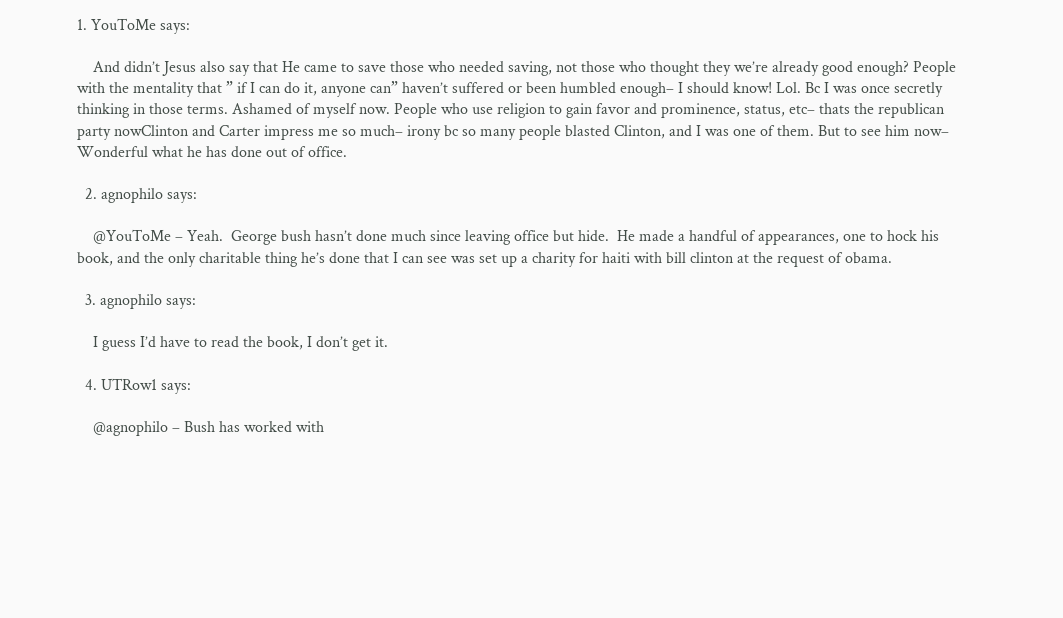1. YouToMe says:

    And didn’t Jesus also say that He came to save those who needed saving, not those who thought they we’re already good enough? People with the mentality that ” if I can do it, anyone can” haven’t suffered or been humbled enough– I should know! Lol. Bc I was once secretly thinking in those terms. Ashamed of myself now. People who use religion to gain favor and prominence, status, etc– thats the republican party nowClinton and Carter impress me so much– irony bc so many people blasted Clinton, and I was one of them. But to see him now– Wonderful what he has done out of office.

  2. agnophilo says:

    @YouToMe – Yeah.  George bush hasn’t done much since leaving office but hide.  He made a handful of appearances, one to hock his book, and the only charitable thing he’s done that I can see was set up a charity for haiti with bill clinton at the request of obama.

  3. agnophilo says:

    I guess I’d have to read the book, I don’t get it.

  4. UTRow1 says:

    @agnophilo – Bush has worked with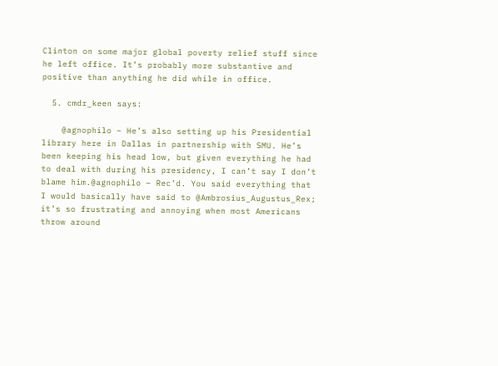Clinton on some major global poverty relief stuff since he left office. It’s probably more substantive and positive than anything he did while in office.

  5. cmdr_keen says:

    @agnophilo – He’s also setting up his Presidential library here in Dallas in partnership with SMU. He’s been keeping his head low, but given everything he had to deal with during his presidency, I can’t say I don’t blame him.@agnophilo – Rec’d. You said everything that I would basically have said to @Ambrosius_Augustus_Rex; it’s so frustrating and annoying when most Americans throw around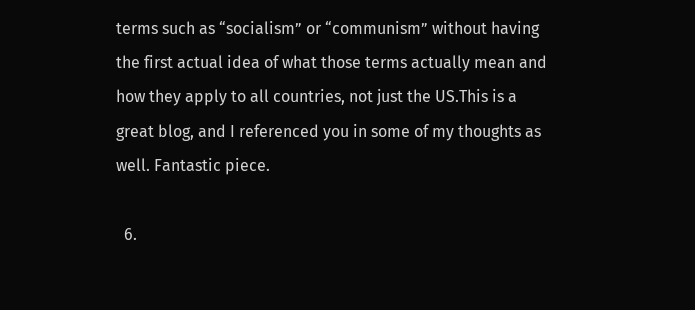terms such as “socialism” or “communism” without having the first actual idea of what those terms actually mean and how they apply to all countries, not just the US.This is a great blog, and I referenced you in some of my thoughts as well. Fantastic piece.

  6.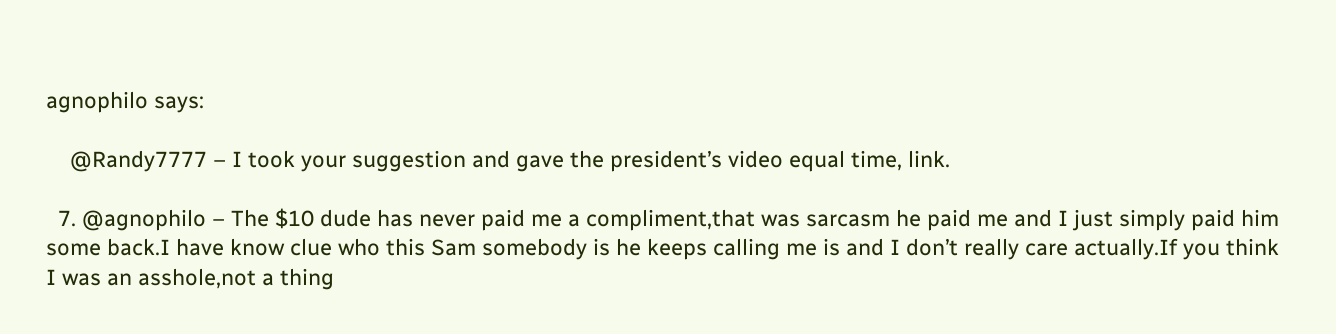agnophilo says:

    @Randy7777 – I took your suggestion and gave the president’s video equal time, link.

  7. @agnophilo – The $10 dude has never paid me a compliment,that was sarcasm he paid me and I just simply paid him some back.I have know clue who this Sam somebody is he keeps calling me is and I don’t really care actually.If you think I was an asshole,not a thing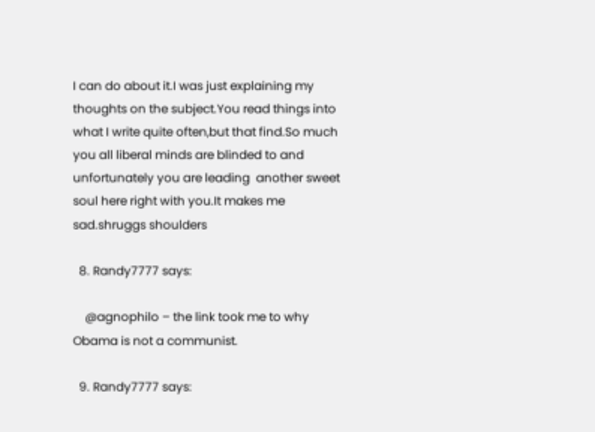I can do about it.I was just explaining my thoughts on the subject.You read things into what I write quite often,but that find.So much you all liberal minds are blinded to and unfortunately you are leading  another sweet soul here right with you.It makes me sad.shruggs shoulders

  8. Randy7777 says:

    @agnophilo – the link took me to why Obama is not a communist.

  9. Randy7777 says: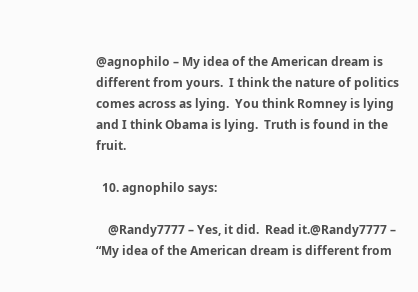@agnophilo – My idea of the American dream is different from yours.  I think the nature of politics comes across as lying.  You think Romney is lying and I think Obama is lying.  Truth is found in the fruit.

  10. agnophilo says:

    @Randy7777 – Yes, it did.  Read it.@Randy7777 – “My idea of the American dream is different from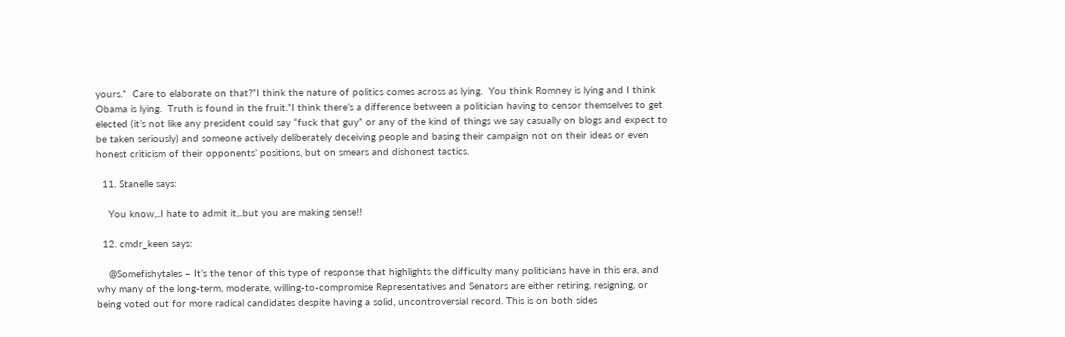yours.”  Care to elaborate on that?”I think the nature of politics comes across as lying.  You think Romney is lying and I think Obama is lying.  Truth is found in the fruit.”I think there’s a difference between a politician having to censor themselves to get elected (it’s not like any president could say “fuck that guy” or any of the kind of things we say casually on blogs and expect to be taken seriously) and someone actively deliberately deceiving people and basing their campaign not on their ideas or even honest criticism of their opponents’ positions, but on smears and dishonest tactics.

  11. Stanelle says:

    You know,..I hate to admit it,..but you are making sense!!

  12. cmdr_keen says:

    @Somefishytales – It’s the tenor of this type of response that highlights the difficulty many politicians have in this era, and why many of the long-term, moderate, willing-to-compromise Representatives and Senators are either retiring, resigning, or being voted out for more radical candidates despite having a solid, uncontroversial record. This is on both sides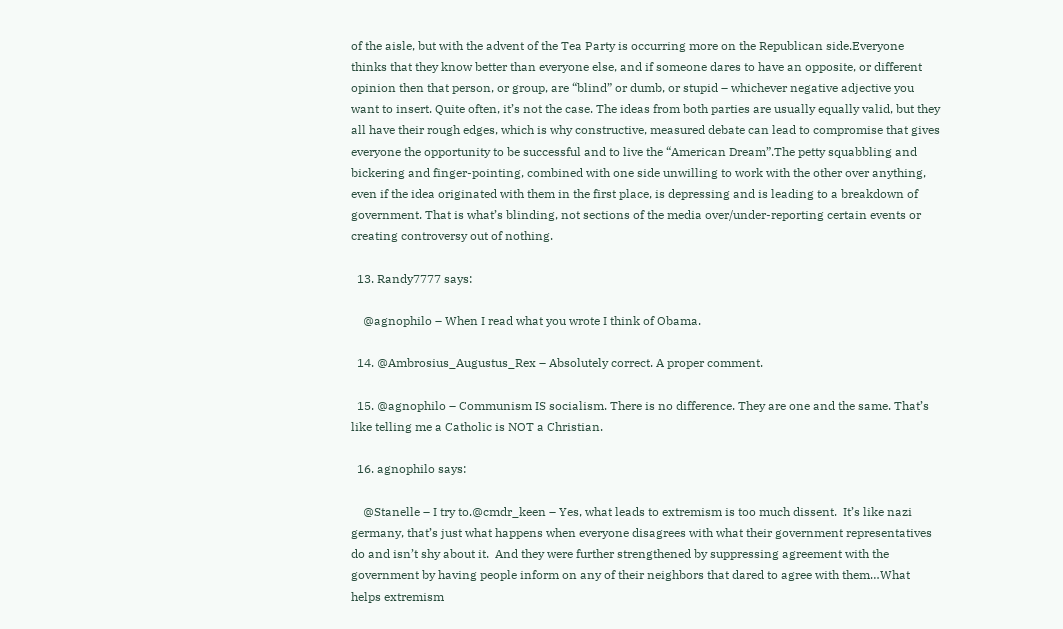of the aisle, but with the advent of the Tea Party is occurring more on the Republican side.Everyone thinks that they know better than everyone else, and if someone dares to have an opposite, or different opinion then that person, or group, are “blind” or dumb, or stupid – whichever negative adjective you want to insert. Quite often, it’s not the case. The ideas from both parties are usually equally valid, but they all have their rough edges, which is why constructive, measured debate can lead to compromise that gives everyone the opportunity to be successful and to live the “American Dream”.The petty squabbling and bickering and finger-pointing, combined with one side unwilling to work with the other over anything, even if the idea originated with them in the first place, is depressing and is leading to a breakdown of government. That is what’s blinding, not sections of the media over/under-reporting certain events or creating controversy out of nothing.

  13. Randy7777 says:

    @agnophilo – When I read what you wrote I think of Obama.

  14. @Ambrosius_Augustus_Rex – Absolutely correct. A proper comment.

  15. @agnophilo – Communism IS socialism. There is no difference. They are one and the same. That’s like telling me a Catholic is NOT a Christian.

  16. agnophilo says:

    @Stanelle – I try to.@cmdr_keen – Yes, what leads to extremism is too much dissent.  It’s like nazi germany, that’s just what happens when everyone disagrees with what their government representatives do and isn’t shy about it.  And they were further strengthened by suppressing agreement with the government by having people inform on any of their neighbors that dared to agree with them…What helps extremism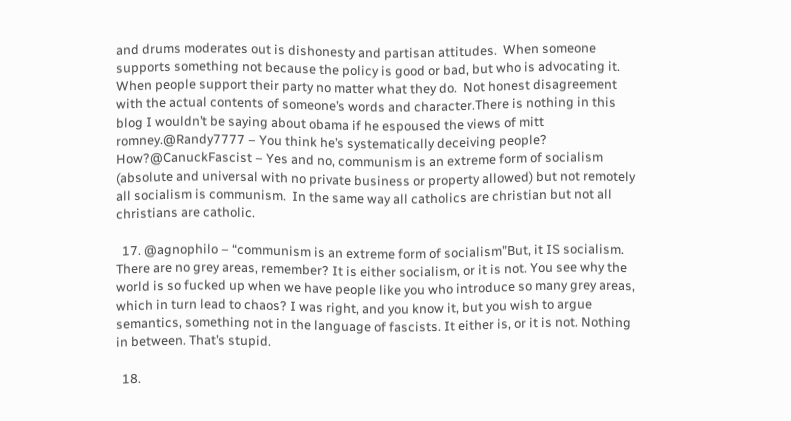and drums moderates out is dishonesty and partisan attitudes.  When someone supports something not because the policy is good or bad, but who is advocating it.  When people support their party no matter what they do.  Not honest disagreement with the actual contents of someone’s words and character.There is nothing in this blog I wouldn’t be saying about obama if he espoused the views of mitt romney.@Randy7777 – You think he’s systematically deceiving people?  How?@CanuckFascist – Yes and no, communism is an extreme form of socialism (absolute and universal with no private business or property allowed) but not remotely all socialism is communism.  In the same way all catholics are christian but not all christians are catholic.

  17. @agnophilo – “communism is an extreme form of socialism”But, it IS socialism. There are no grey areas, remember? It is either socialism, or it is not. You see why the world is so fucked up when we have people like you who introduce so many grey areas, which in turn lead to chaos? I was right, and you know it, but you wish to argue semantics, something not in the language of fascists. It either is, or it is not. Nothing in between. That’s stupid.

  18.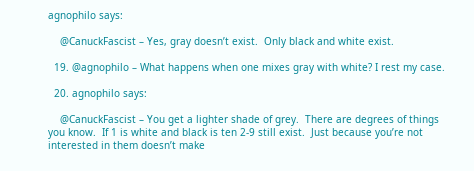agnophilo says:

    @CanuckFascist – Yes, gray doesn’t exist.  Only black and white exist.

  19. @agnophilo – What happens when one mixes gray with white? I rest my case.

  20. agnophilo says:

    @CanuckFascist – You get a lighter shade of grey.  There are degrees of things you know.  If 1 is white and black is ten 2-9 still exist.  Just because you’re not interested in them doesn’t make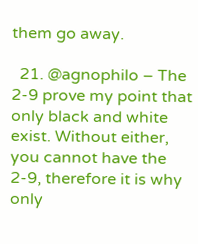them go away.

  21. @agnophilo – The 2-9 prove my point that only black and white exist. Without either, you cannot have the 2-9, therefore it is why only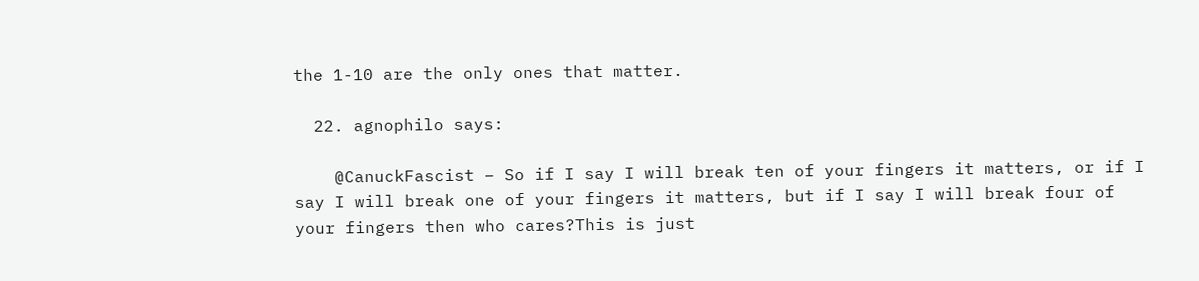the 1-10 are the only ones that matter.

  22. agnophilo says:

    @CanuckFascist – So if I say I will break ten of your fingers it matters, or if I say I will break one of your fingers it matters, but if I say I will break four of your fingers then who cares?This is just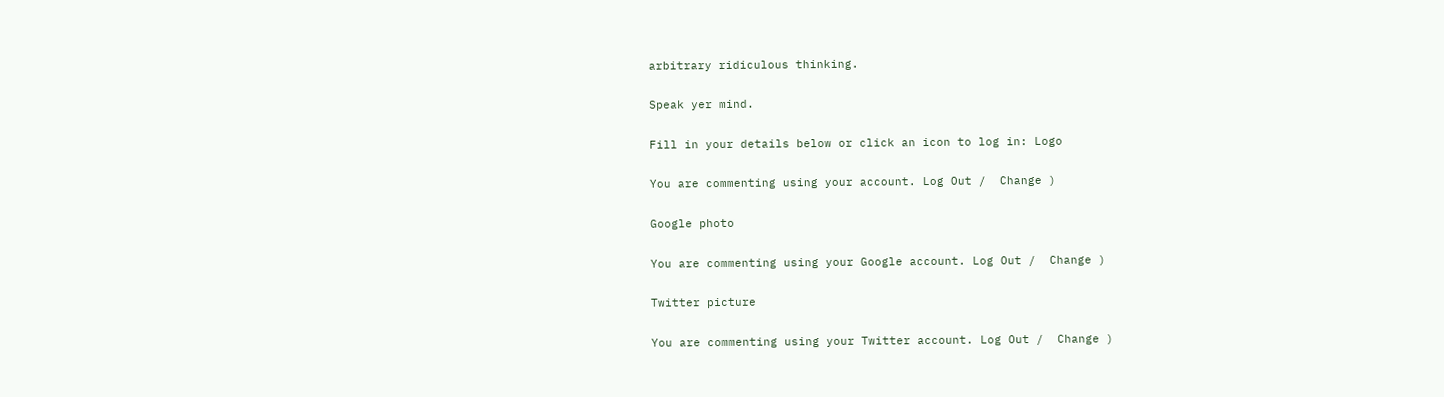arbitrary ridiculous thinking.

Speak yer mind.

Fill in your details below or click an icon to log in: Logo

You are commenting using your account. Log Out /  Change )

Google photo

You are commenting using your Google account. Log Out /  Change )

Twitter picture

You are commenting using your Twitter account. Log Out /  Change )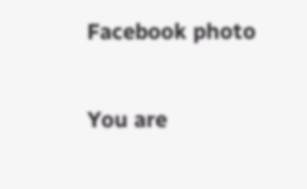Facebook photo

You are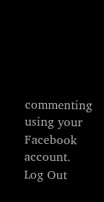commenting using your Facebook account. Log Out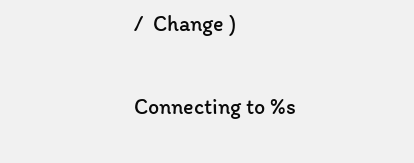/  Change )

Connecting to %s